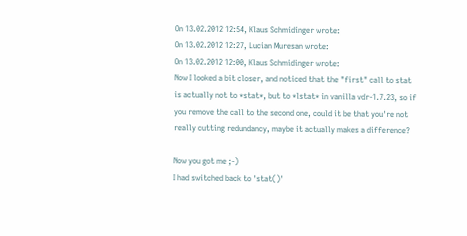On 13.02.2012 12:54, Klaus Schmidinger wrote:
On 13.02.2012 12:27, Lucian Muresan wrote:
On 13.02.2012 12:00, Klaus Schmidinger wrote:
Now I looked a bit closer, and noticed that the "first" call to stat
is actually not to *stat*, but to *lstat* in vanilla vdr-1.7.23, so if
you remove the call to the second one, could it be that you're not
really cutting redundancy, maybe it actually makes a difference?

Now you got me ;-)
I had switched back to 'stat()'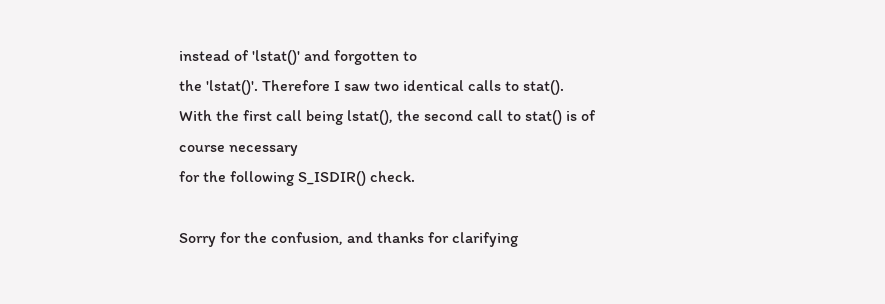instead of 'lstat()' and forgotten to
the 'lstat()'. Therefore I saw two identical calls to stat().
With the first call being lstat(), the second call to stat() is of
course necessary
for the following S_ISDIR() check.

Sorry for the confusion, and thanks for clarifying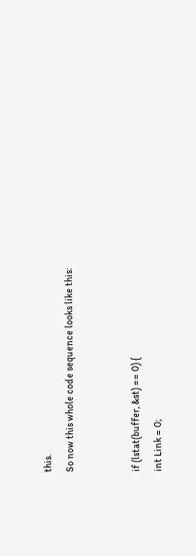this.
So now this whole code sequence looks like this:


if (lstat(buffer, &st) == 0) {
int Link = 0;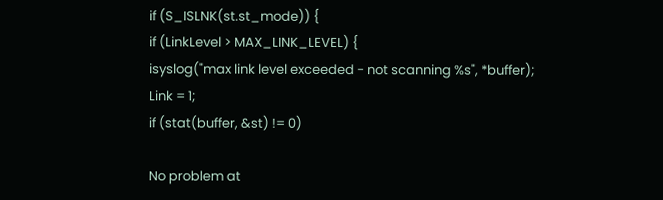if (S_ISLNK(st.st_mode)) {
if (LinkLevel > MAX_LINK_LEVEL) {
isyslog("max link level exceeded - not scanning %s", *buffer);
Link = 1;
if (stat(buffer, &st) != 0)

No problem at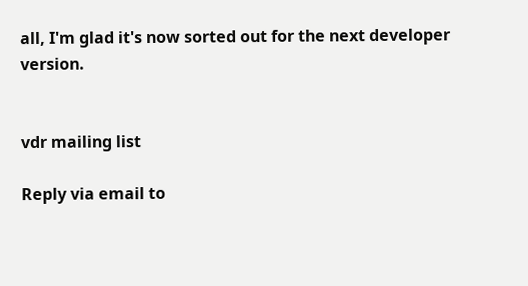all, I'm glad it's now sorted out for the next developer version.


vdr mailing list

Reply via email to